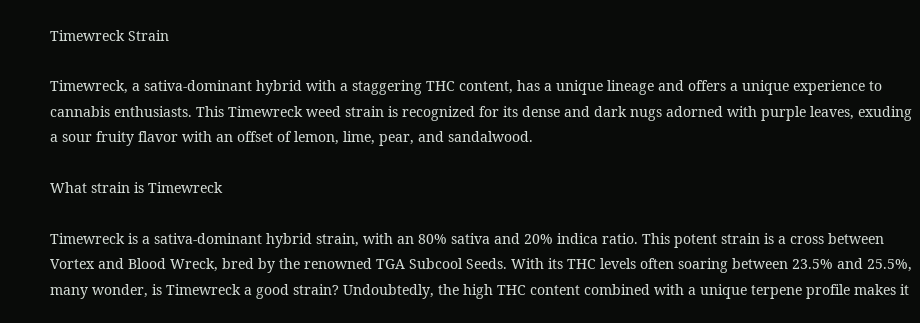Timewreck Strain

Timewreck, a sativa-dominant hybrid with a staggering THC content, has a unique lineage and offers a unique experience to cannabis enthusiasts. This Timewreck weed strain is recognized for its dense and dark nugs adorned with purple leaves, exuding a sour fruity flavor with an offset of lemon, lime, pear, and sandalwood.

What strain is Timewreck

Timewreck is a sativa-dominant hybrid strain, with an 80% sativa and 20% indica ratio. This potent strain is a cross between Vortex and Blood Wreck, bred by the renowned TGA Subcool Seeds. With its THC levels often soaring between 23.5% and 25.5%, many wonder, is Timewreck a good strain? Undoubtedly, the high THC content combined with a unique terpene profile makes it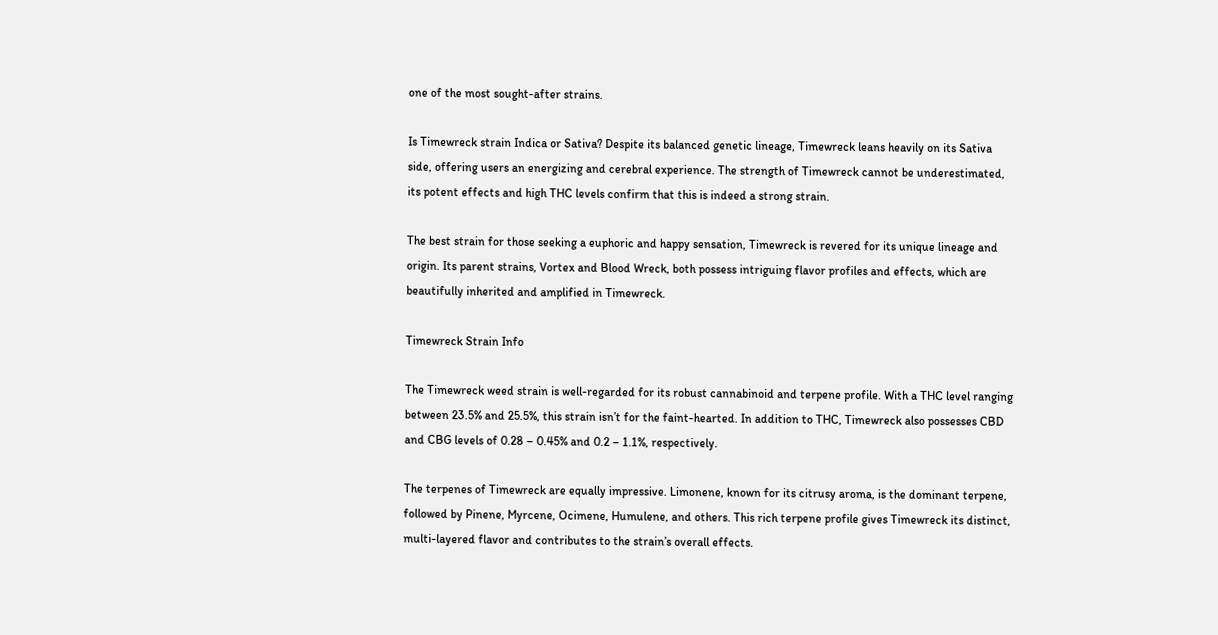one of the most sought-after strains.

Is Timewreck strain Indica or Sativa? Despite its balanced genetic lineage, Timewreck leans heavily on its Sativa side, offering users an energizing and cerebral experience. The strength of Timewreck cannot be underestimated, its potent effects and high THC levels confirm that this is indeed a strong strain.

The best strain for those seeking a euphoric and happy sensation, Timewreck is revered for its unique lineage and origin. Its parent strains, Vortex and Blood Wreck, both possess intriguing flavor profiles and effects, which are beautifully inherited and amplified in Timewreck.

Timewreck Strain Info

The Timewreck weed strain is well-regarded for its robust cannabinoid and terpene profile. With a THC level ranging between 23.5% and 25.5%, this strain isn’t for the faint-hearted. In addition to THC, Timewreck also possesses CBD and CBG levels of 0.28 – 0.45% and 0.2 – 1.1%, respectively.

The terpenes of Timewreck are equally impressive. Limonene, known for its citrusy aroma, is the dominant terpene, followed by Pinene, Myrcene, Ocimene, Humulene, and others. This rich terpene profile gives Timewreck its distinct, multi-layered flavor and contributes to the strain’s overall effects.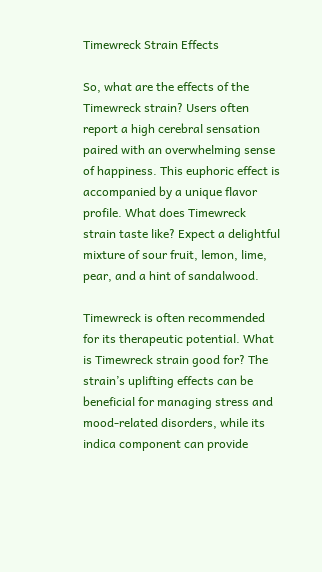Timewreck Strain Effects

So, what are the effects of the Timewreck strain? Users often report a high cerebral sensation paired with an overwhelming sense of happiness. This euphoric effect is accompanied by a unique flavor profile. What does Timewreck strain taste like? Expect a delightful mixture of sour fruit, lemon, lime, pear, and a hint of sandalwood.

Timewreck is often recommended for its therapeutic potential. What is Timewreck strain good for? The strain’s uplifting effects can be beneficial for managing stress and mood-related disorders, while its indica component can provide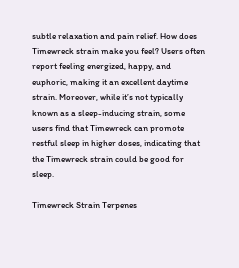subtle relaxation and pain relief. How does Timewreck strain make you feel? Users often report feeling energized, happy, and euphoric, making it an excellent daytime strain. Moreover, while it’s not typically known as a sleep-inducing strain, some users find that Timewreck can promote restful sleep in higher doses, indicating that the Timewreck strain could be good for sleep.

Timewreck Strain Terpenes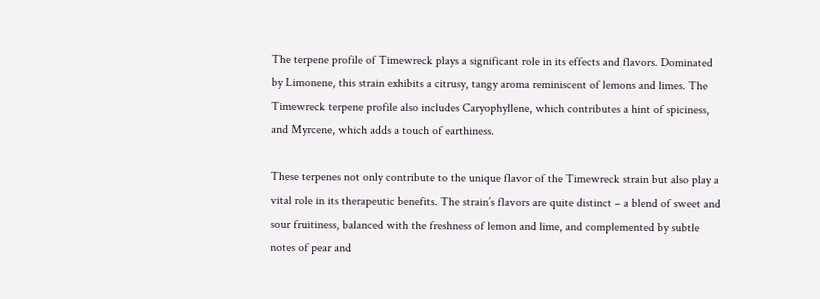The terpene profile of Timewreck plays a significant role in its effects and flavors. Dominated by Limonene, this strain exhibits a citrusy, tangy aroma reminiscent of lemons and limes. The Timewreck terpene profile also includes Caryophyllene, which contributes a hint of spiciness, and Myrcene, which adds a touch of earthiness.

These terpenes not only contribute to the unique flavor of the Timewreck strain but also play a vital role in its therapeutic benefits. The strain’s flavors are quite distinct – a blend of sweet and sour fruitiness, balanced with the freshness of lemon and lime, and complemented by subtle notes of pear and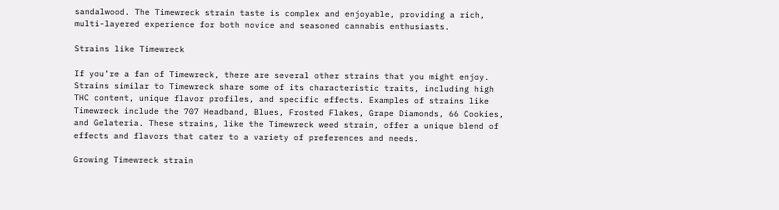sandalwood. The Timewreck strain taste is complex and enjoyable, providing a rich, multi-layered experience for both novice and seasoned cannabis enthusiasts.

Strains like Timewreck

If you’re a fan of Timewreck, there are several other strains that you might enjoy. Strains similar to Timewreck share some of its characteristic traits, including high THC content, unique flavor profiles, and specific effects. Examples of strains like Timewreck include the 707 Headband, Blues, Frosted Flakes, Grape Diamonds, 66 Cookies, and Gelateria. These strains, like the Timewreck weed strain, offer a unique blend of effects and flavors that cater to a variety of preferences and needs.

Growing Timewreck strain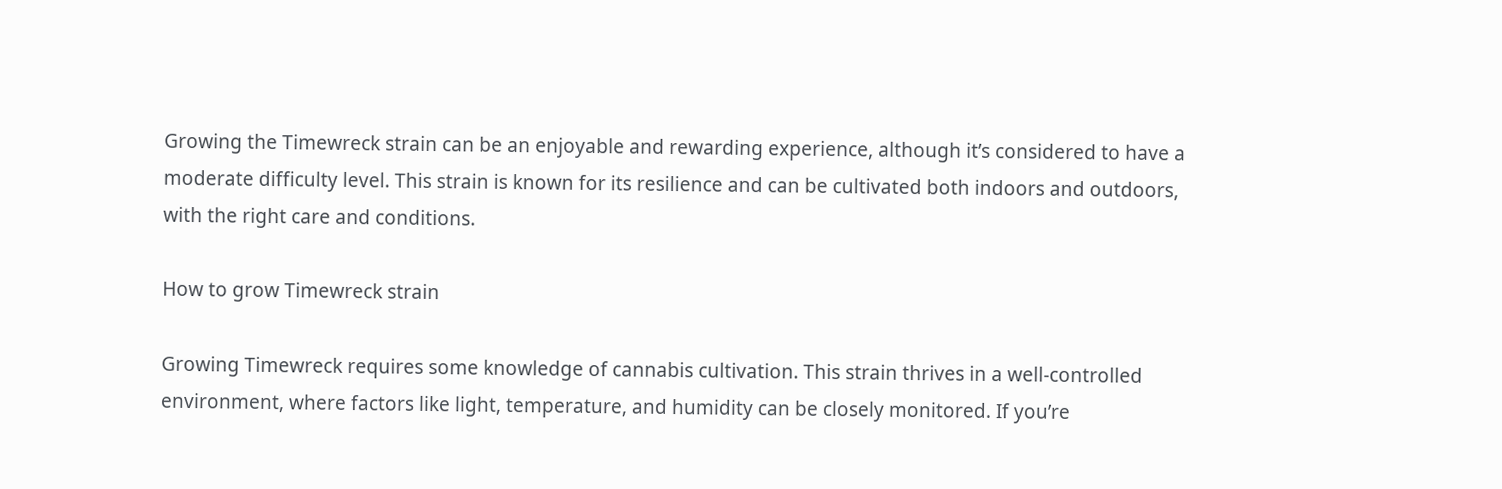Growing the Timewreck strain can be an enjoyable and rewarding experience, although it’s considered to have a moderate difficulty level. This strain is known for its resilience and can be cultivated both indoors and outdoors, with the right care and conditions.

How to grow Timewreck strain

Growing Timewreck requires some knowledge of cannabis cultivation. This strain thrives in a well-controlled environment, where factors like light, temperature, and humidity can be closely monitored. If you’re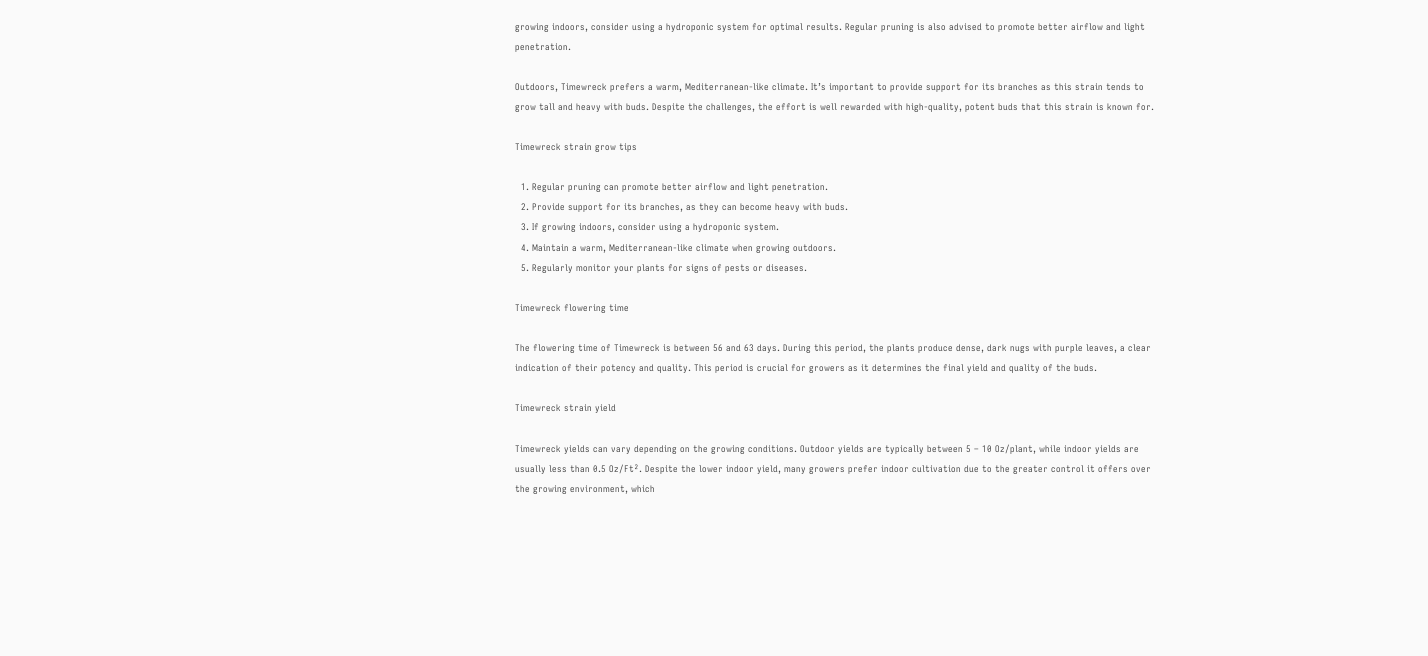growing indoors, consider using a hydroponic system for optimal results. Regular pruning is also advised to promote better airflow and light penetration.

Outdoors, Timewreck prefers a warm, Mediterranean-like climate. It’s important to provide support for its branches as this strain tends to grow tall and heavy with buds. Despite the challenges, the effort is well rewarded with high-quality, potent buds that this strain is known for.

Timewreck strain grow tips

  1. Regular pruning can promote better airflow and light penetration.
  2. Provide support for its branches, as they can become heavy with buds.
  3. If growing indoors, consider using a hydroponic system.
  4. Maintain a warm, Mediterranean-like climate when growing outdoors.
  5. Regularly monitor your plants for signs of pests or diseases.

Timewreck flowering time

The flowering time of Timewreck is between 56 and 63 days. During this period, the plants produce dense, dark nugs with purple leaves, a clear indication of their potency and quality. This period is crucial for growers as it determines the final yield and quality of the buds.

Timewreck strain yield

Timewreck yields can vary depending on the growing conditions. Outdoor yields are typically between 5 – 10 Oz/plant, while indoor yields are usually less than 0.5 Oz/Ft². Despite the lower indoor yield, many growers prefer indoor cultivation due to the greater control it offers over the growing environment, which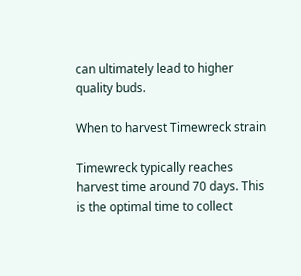can ultimately lead to higher quality buds.

When to harvest Timewreck strain

Timewreck typically reaches harvest time around 70 days. This is the optimal time to collect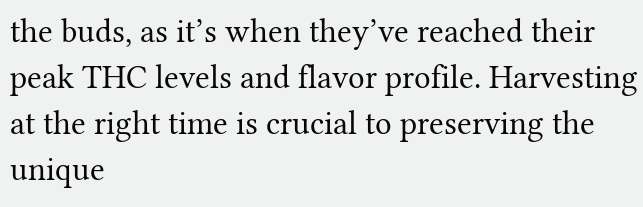the buds, as it’s when they’ve reached their peak THC levels and flavor profile. Harvesting at the right time is crucial to preserving the unique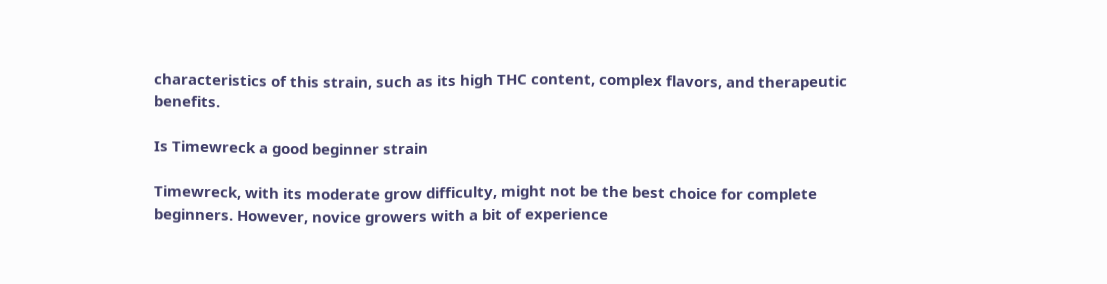characteristics of this strain, such as its high THC content, complex flavors, and therapeutic benefits.

Is Timewreck a good beginner strain

Timewreck, with its moderate grow difficulty, might not be the best choice for complete beginners. However, novice growers with a bit of experience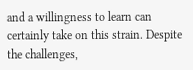and a willingness to learn can certainly take on this strain. Despite the challenges,